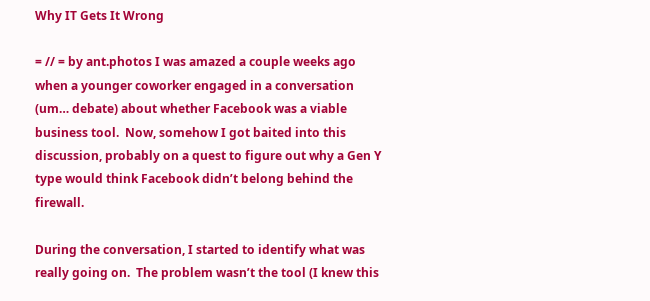Why IT Gets It Wrong

= // = by ant.photos I was amazed a couple weeks ago when a younger coworker engaged in a conversation (um… debate) about whether Facebook was a viable business tool.  Now, somehow I got baited into this discussion, probably on a quest to figure out why a Gen Y type would think Facebook didn’t belong behind the firewall.

During the conversation, I started to identify what was really going on.  The problem wasn’t the tool (I knew this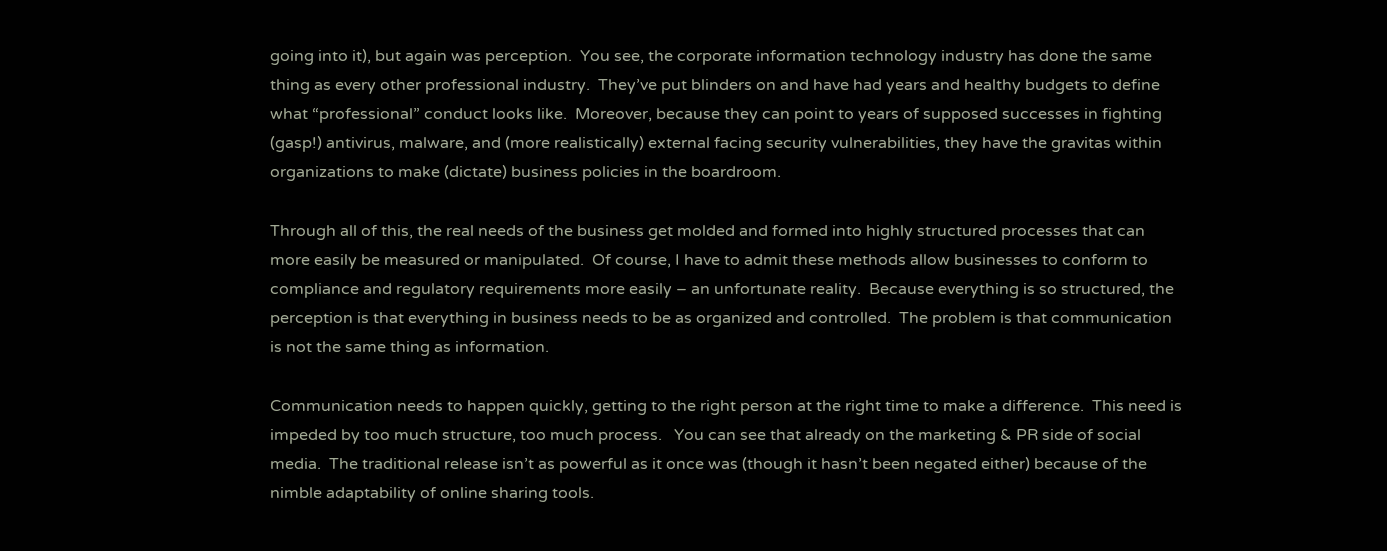going into it), but again was perception.  You see, the corporate information technology industry has done the same thing as every other professional industry.  They’ve put blinders on and have had years and healthy budgets to define what “professional” conduct looks like.  Moreover, because they can point to years of supposed successes in fighting (gasp!) antivirus, malware, and (more realistically) external facing security vulnerabilities, they have the gravitas within organizations to make (dictate) business policies in the boardroom.

Through all of this, the real needs of the business get molded and formed into highly structured processes that can more easily be measured or manipulated.  Of course, I have to admit these methods allow businesses to conform to compliance and regulatory requirements more easily – an unfortunate reality.  Because everything is so structured, the perception is that everything in business needs to be as organized and controlled.  The problem is that communication is not the same thing as information.

Communication needs to happen quickly, getting to the right person at the right time to make a difference.  This need is impeded by too much structure, too much process.   You can see that already on the marketing & PR side of social media.  The traditional release isn’t as powerful as it once was (though it hasn’t been negated either) because of the nimble adaptability of online sharing tools.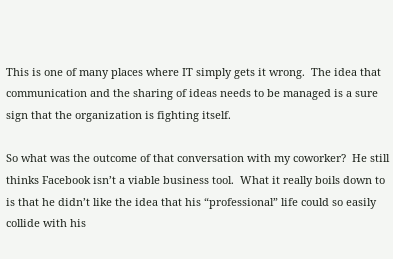This is one of many places where IT simply gets it wrong.  The idea that communication and the sharing of ideas needs to be managed is a sure sign that the organization is fighting itself.

So what was the outcome of that conversation with my coworker?  He still thinks Facebook isn’t a viable business tool.  What it really boils down to is that he didn’t like the idea that his “professional” life could so easily collide with his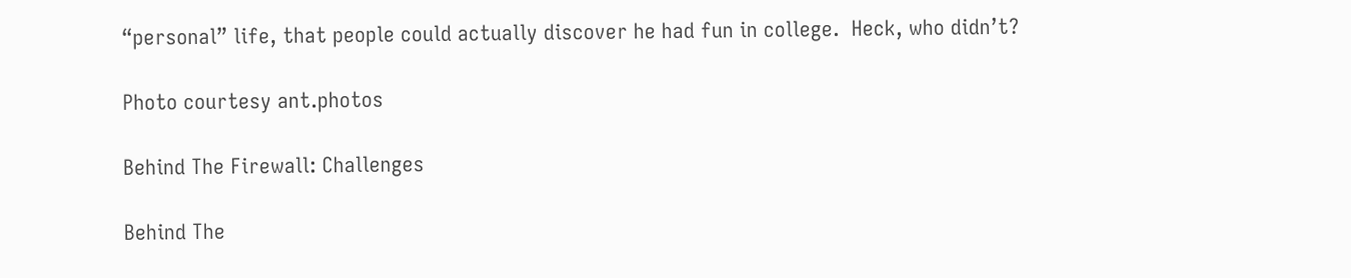“personal” life, that people could actually discover he had fun in college.  Heck, who didn’t?

Photo courtesy ant.photos

Behind The Firewall: Challenges

Behind The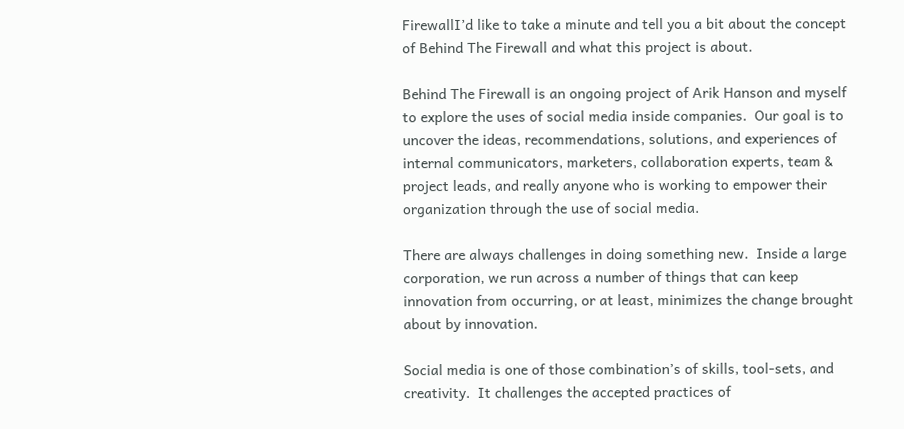FirewallI’d like to take a minute and tell you a bit about the concept of Behind The Firewall and what this project is about.

Behind The Firewall is an ongoing project of Arik Hanson and myself to explore the uses of social media inside companies.  Our goal is to uncover the ideas, recommendations, solutions, and experiences of internal communicators, marketers, collaboration experts, team & project leads, and really anyone who is working to empower their organization through the use of social media.

There are always challenges in doing something new.  Inside a large corporation, we run across a number of things that can keep innovation from occurring, or at least, minimizes the change brought about by innovation.

Social media is one of those combination’s of skills, tool-sets, and creativity.  It challenges the accepted practices of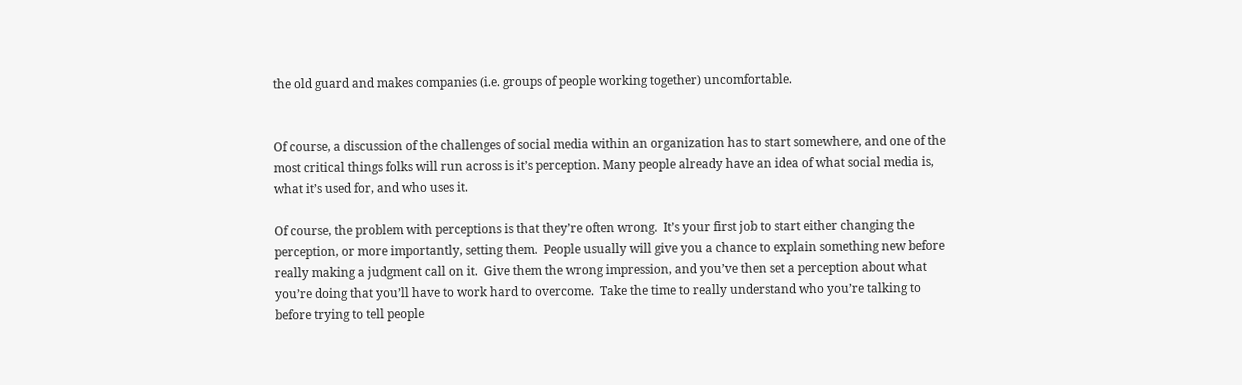the old guard and makes companies (i.e. groups of people working together) uncomfortable.


Of course, a discussion of the challenges of social media within an organization has to start somewhere, and one of the most critical things folks will run across is it’s perception. Many people already have an idea of what social media is, what it’s used for, and who uses it.

Of course, the problem with perceptions is that they’re often wrong.  It’s your first job to start either changing the perception, or more importantly, setting them.  People usually will give you a chance to explain something new before really making a judgment call on it.  Give them the wrong impression, and you’ve then set a perception about what you’re doing that you’ll have to work hard to overcome.  Take the time to really understand who you’re talking to before trying to tell people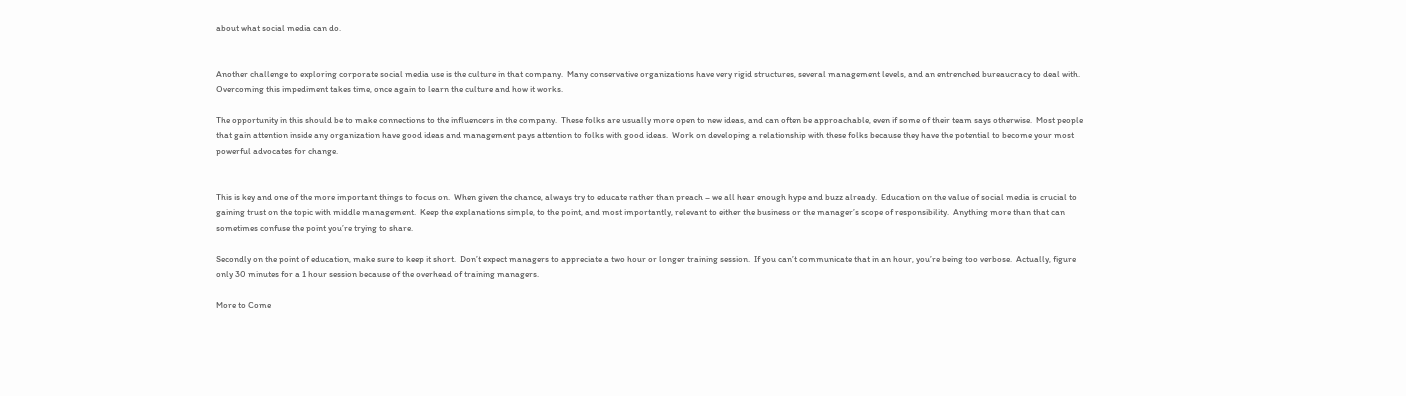about what social media can do.


Another challenge to exploring corporate social media use is the culture in that company.  Many conservative organizations have very rigid structures, several management levels, and an entrenched bureaucracy to deal with.  Overcoming this impediment takes time, once again to learn the culture and how it works.

The opportunity in this should be to make connections to the influencers in the company.  These folks are usually more open to new ideas, and can often be approachable, even if some of their team says otherwise.  Most people that gain attention inside any organization have good ideas and management pays attention to folks with good ideas.  Work on developing a relationship with these folks because they have the potential to become your most powerful advocates for change.


This is key and one of the more important things to focus on.  When given the chance, always try to educate rather than preach – we all hear enough hype and buzz already.  Education on the value of social media is crucial to gaining trust on the topic with middle management.  Keep the explanations simple, to the point, and most importantly, relevant to either the business or the manager’s scope of responsibility.  Anything more than that can sometimes confuse the point you’re trying to share.

Secondly on the point of education, make sure to keep it short.  Don’t expect managers to appreciate a two hour or longer training session.  If you can’t communicate that in an hour, you’re being too verbose.  Actually, figure only 30 minutes for a 1 hour session because of the overhead of training managers.

More to Come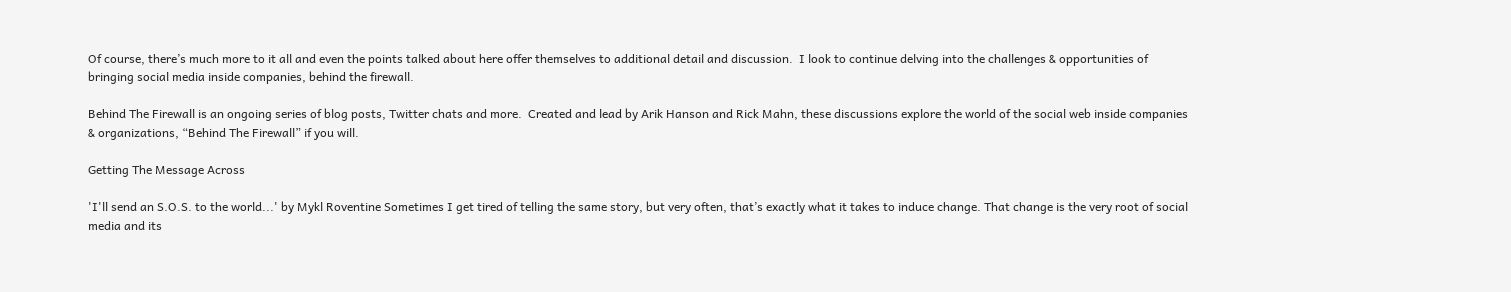Of course, there’s much more to it all and even the points talked about here offer themselves to additional detail and discussion.  I look to continue delving into the challenges & opportunities of bringing social media inside companies, behind the firewall.

Behind The Firewall is an ongoing series of blog posts, Twitter chats and more.  Created and lead by Arik Hanson and Rick Mahn, these discussions explore the world of the social web inside companies & organizations, “Behind The Firewall” if you will.

Getting The Message Across

'I'll send an S.O.S. to the world...' by Mykl Roventine Sometimes I get tired of telling the same story, but very often, that’s exactly what it takes to induce change. That change is the very root of social media and its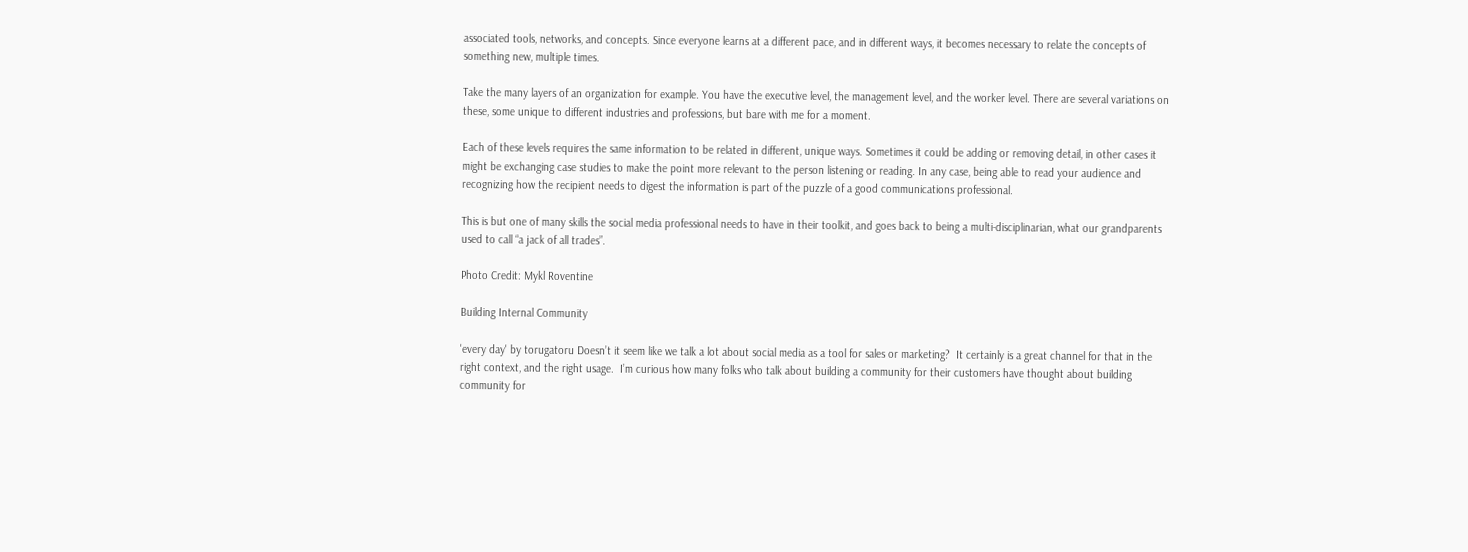associated tools, networks, and concepts. Since everyone learns at a different pace, and in different ways, it becomes necessary to relate the concepts of something new, multiple times.

Take the many layers of an organization for example. You have the executive level, the management level, and the worker level. There are several variations on these, some unique to different industries and professions, but bare with me for a moment.

Each of these levels requires the same information to be related in different, unique ways. Sometimes it could be adding or removing detail, in other cases it might be exchanging case studies to make the point more relevant to the person listening or reading. In any case, being able to read your audience and recognizing how the recipient needs to digest the information is part of the puzzle of a good communications professional.

This is but one of many skills the social media professional needs to have in their toolkit, and goes back to being a multi-disciplinarian, what our grandparents used to call “a jack of all trades”.

Photo Credit: Mykl Roventine

Building Internal Community

'every day' by torugatoru Doesn’t it seem like we talk a lot about social media as a tool for sales or marketing?  It certainly is a great channel for that in the right context, and the right usage.  I’m curious how many folks who talk about building a community for their customers have thought about building community for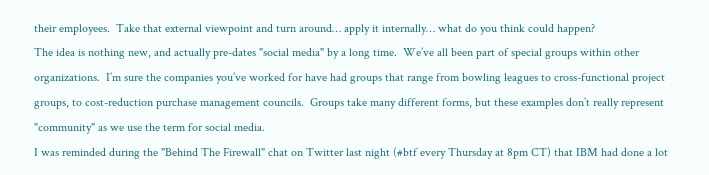their employees.  Take that external viewpoint and turn around… apply it internally… what do you think could happen?
The idea is nothing new, and actually pre-dates "social media" by a long time.  We’ve all been part of special groups within other organizations.  I’m sure the companies you’ve worked for have had groups that range from bowling leagues to cross-functional project groups, to cost-reduction purchase management councils.  Groups take many different forms, but these examples don’t really represent "community" as we use the term for social media.
I was reminded during the "Behind The Firewall" chat on Twitter last night (#btf every Thursday at 8pm CT) that IBM had done a lot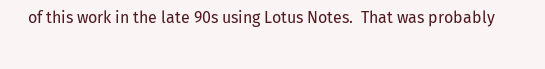of this work in the late 90s using Lotus Notes.  That was probably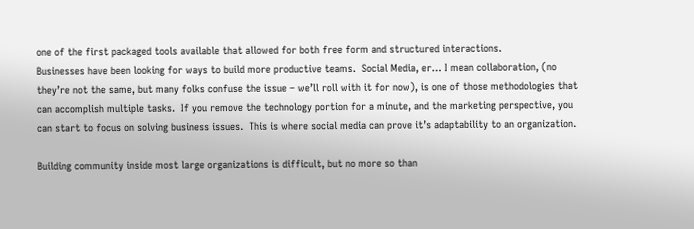one of the first packaged tools available that allowed for both free form and structured interactions.
Businesses have been looking for ways to build more productive teams.  Social Media, er… I mean collaboration, (no they’re not the same, but many folks confuse the issue – we’ll roll with it for now), is one of those methodologies that can accomplish multiple tasks.  If you remove the technology portion for a minute, and the marketing perspective, you can start to focus on solving business issues.  This is where social media can prove it’s adaptability to an organization.

Building community inside most large organizations is difficult, but no more so than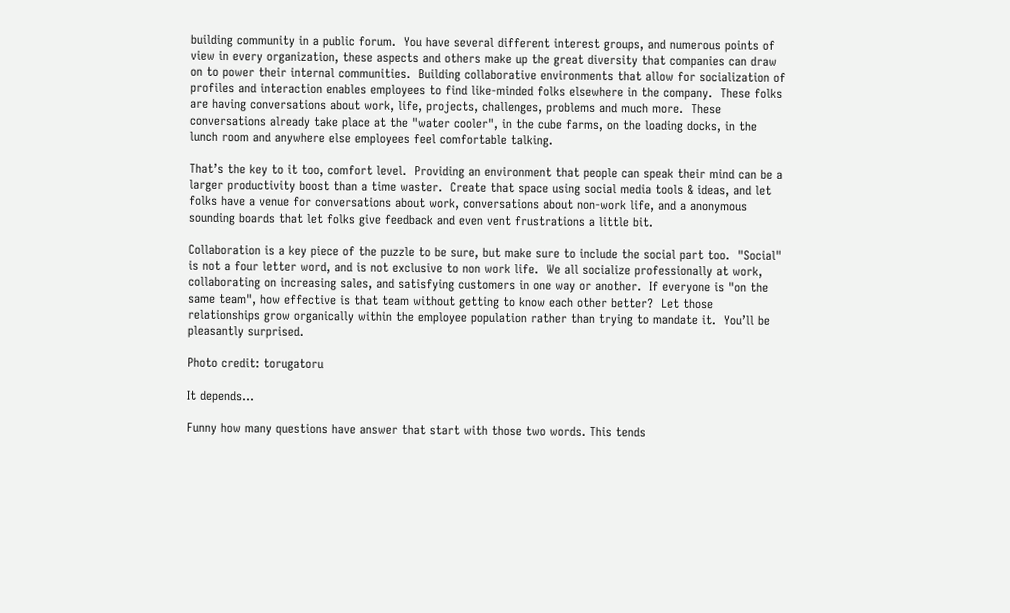building community in a public forum.  You have several different interest groups, and numerous points of view in every organization, these aspects and others make up the great diversity that companies can draw on to power their internal communities.  Building collaborative environments that allow for socialization of profiles and interaction enables employees to find like-minded folks elsewhere in the company.  These folks are having conversations about work, life, projects, challenges, problems and much more.  These conversations already take place at the "water cooler", in the cube farms, on the loading docks, in the lunch room and anywhere else employees feel comfortable talking.

That’s the key to it too, comfort level.  Providing an environment that people can speak their mind can be a larger productivity boost than a time waster.  Create that space using social media tools & ideas, and let folks have a venue for conversations about work, conversations about non-work life, and a anonymous sounding boards that let folks give feedback and even vent frustrations a little bit.

Collaboration is a key piece of the puzzle to be sure, but make sure to include the social part too.  "Social" is not a four letter word, and is not exclusive to non work life.  We all socialize professionally at work, collaborating on increasing sales, and satisfying customers in one way or another.  If everyone is "on the same team", how effective is that team without getting to know each other better?  Let those relationships grow organically within the employee population rather than trying to mandate it.  You’ll be pleasantly surprised.

Photo credit: torugatoru

It depends…

Funny how many questions have answer that start with those two words. This tends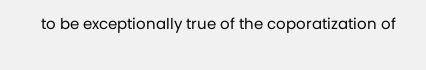to be exceptionally true of the coporatization of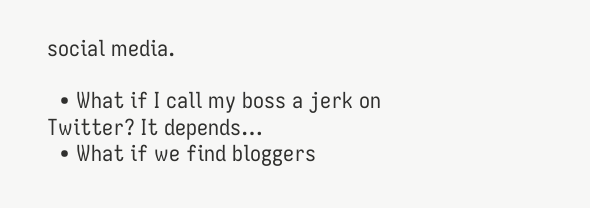social media.

  • What if I call my boss a jerk on Twitter? It depends…
  • What if we find bloggers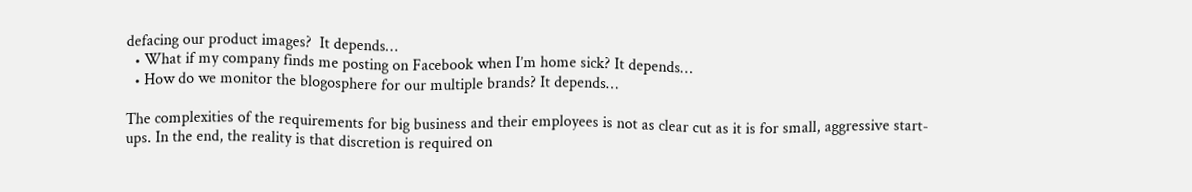defacing our product images?  It depends…
  • What if my company finds me posting on Facebook when I’m home sick? It depends…
  • How do we monitor the blogosphere for our multiple brands? It depends…

The complexities of the requirements for big business and their employees is not as clear cut as it is for small, aggressive start-ups. In the end, the reality is that discretion is required on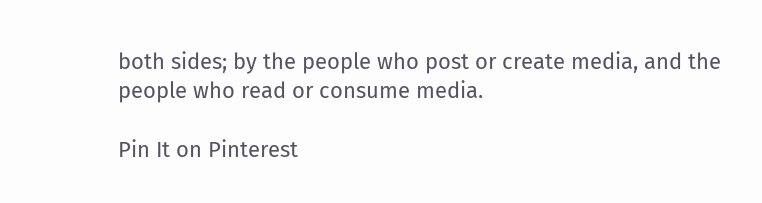both sides; by the people who post or create media, and the people who read or consume media.

Pin It on Pinterest